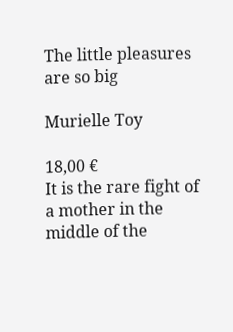The little pleasures are so big

Murielle Toy

18,00 €
It is the rare fight of a mother in the middle of the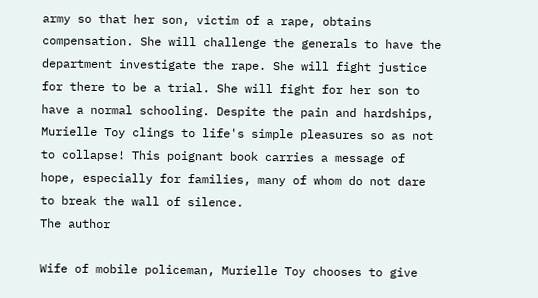army so that her son, victim of a rape, obtains compensation. She will challenge the generals to have the department investigate the rape. She will fight justice for there to be a trial. She will fight for her son to have a normal schooling. Despite the pain and hardships, Murielle Toy clings to life's simple pleasures so as not to collapse! This poignant book carries a message of hope, especially for families, many of whom do not dare to break the wall of silence.
The author

Wife of mobile policeman, Murielle Toy chooses to give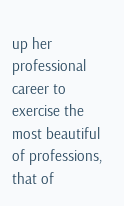up her professional career to exercise the most beautiful of professions, that of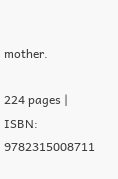mother.

224 pages | ISBN: 9782315008711